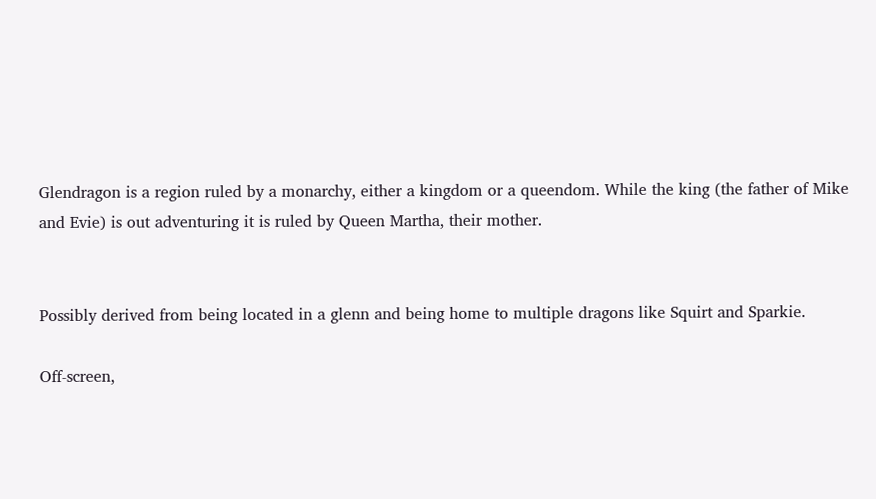Glendragon is a region ruled by a monarchy, either a kingdom or a queendom. While the king (the father of Mike and Evie) is out adventuring it is ruled by Queen Martha, their mother.


Possibly derived from being located in a glenn and being home to multiple dragons like Squirt and Sparkie.

Off-screen,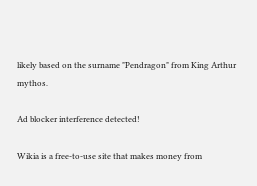likely based on the surname "Pendragon" from King Arthur mythos.

Ad blocker interference detected!

Wikia is a free-to-use site that makes money from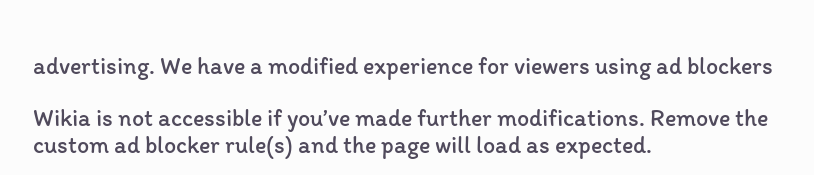advertising. We have a modified experience for viewers using ad blockers

Wikia is not accessible if you’ve made further modifications. Remove the custom ad blocker rule(s) and the page will load as expected.